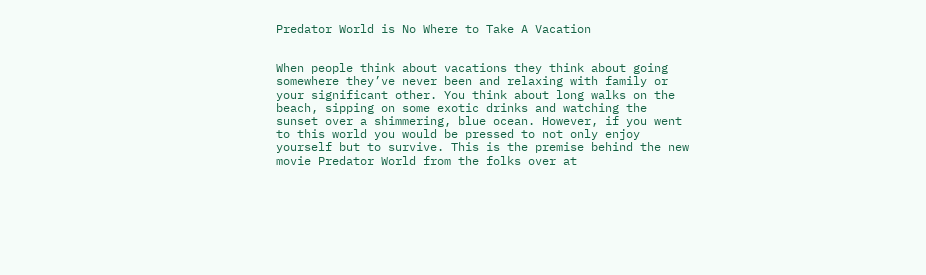Predator World is No Where to Take A Vacation


When people think about vacations they think about going somewhere they’ve never been and relaxing with family or your significant other. You think about long walks on the beach, sipping on some exotic drinks and watching the sunset over a shimmering, blue ocean. However, if you went to this world you would be pressed to not only enjoy yourself but to survive. This is the premise behind the new movie Predator World from the folks over at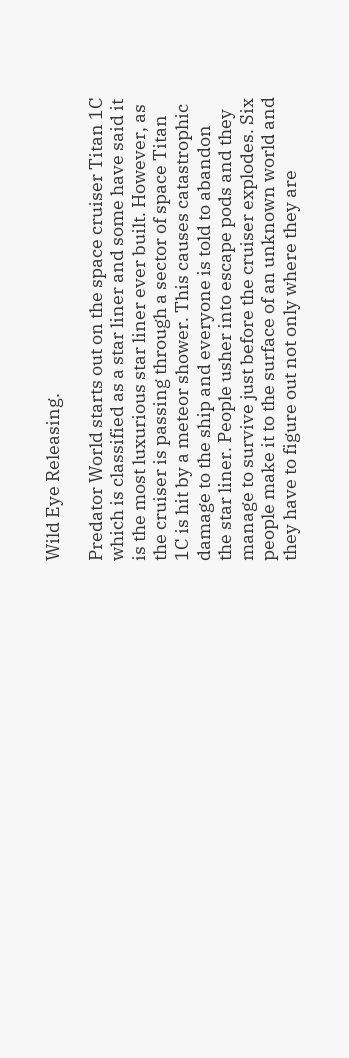Wild Eye Releasing.

Predator World starts out on the space cruiser Titan 1C which is classified as a star liner and some have said it is the most luxurious star liner ever built. However, as the cruiser is passing through a sector of space Titan 1C is hit by a meteor shower. This causes catastrophic damage to the ship and everyone is told to abandon the star liner. People usher into escape pods and they manage to survive just before the cruiser explodes. Six people make it to the surface of an unknown world and they have to figure out not only where they are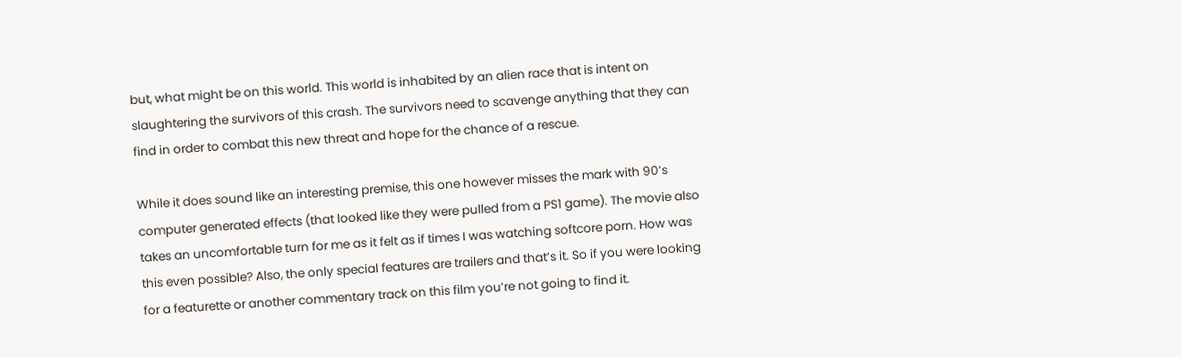but, what might be on this world. This world is inhabited by an alien race that is intent on slaughtering the survivors of this crash. The survivors need to scavenge anything that they can find in order to combat this new threat and hope for the chance of a rescue.

While it does sound like an interesting premise, this one however misses the mark with 90’s computer generated effects (that looked like they were pulled from a PS1 game). The movie also takes an uncomfortable turn for me as it felt as if times I was watching softcore porn. How was this even possible? Also, the only special features are trailers and that’s it. So if you were looking for a featurette or another commentary track on this film you’re not going to find it.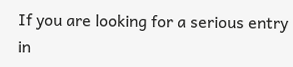If you are looking for a serious entry in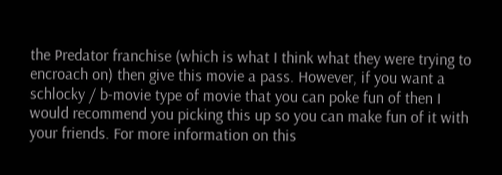the Predator franchise (which is what I think what they were trying to encroach on) then give this movie a pass. However, if you want a schlocky / b-movie type of movie that you can poke fun of then I would recommend you picking this up so you can make fun of it with your friends. For more information on this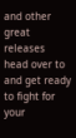and other great releases head over to and get ready to fight for your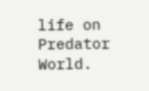life on Predator World.